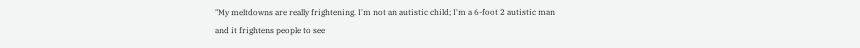"My meltdowns are really frightening. I'm not an autistic child; I'm a 6-foot 2 autistic man
and it frightens people to see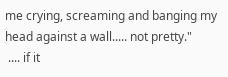me crying, screaming and banging my head against a wall..... not pretty."
 .... if it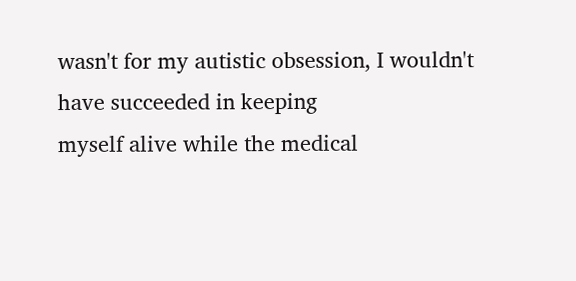wasn't for my autistic obsession, I wouldn't have succeeded in keeping
myself alive while the medical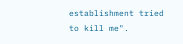establishment tried to kill me".